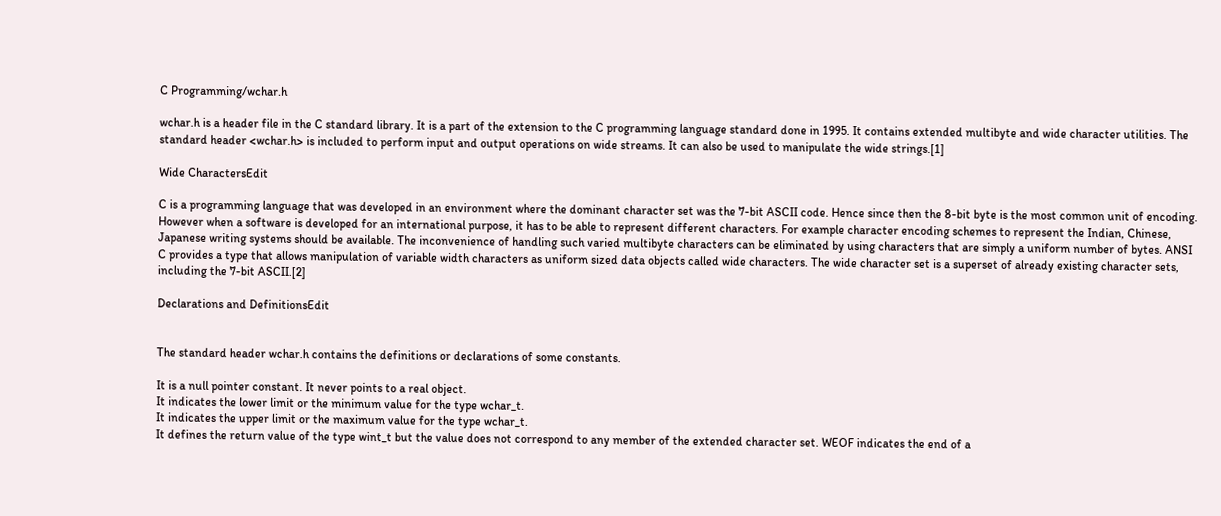C Programming/wchar.h

wchar.h is a header file in the C standard library. It is a part of the extension to the C programming language standard done in 1995. It contains extended multibyte and wide character utilities. The standard header <wchar.h> is included to perform input and output operations on wide streams. It can also be used to manipulate the wide strings.[1]

Wide CharactersEdit

C is a programming language that was developed in an environment where the dominant character set was the 7-bit ASCII code. Hence since then the 8-bit byte is the most common unit of encoding. However when a software is developed for an international purpose, it has to be able to represent different characters. For example character encoding schemes to represent the Indian, Chinese, Japanese writing systems should be available. The inconvenience of handling such varied multibyte characters can be eliminated by using characters that are simply a uniform number of bytes. ANSI C provides a type that allows manipulation of variable width characters as uniform sized data objects called wide characters. The wide character set is a superset of already existing character sets, including the 7-bit ASCII.[2]

Declarations and DefinitionsEdit


The standard header wchar.h contains the definitions or declarations of some constants.

It is a null pointer constant. It never points to a real object.
It indicates the lower limit or the minimum value for the type wchar_t.
It indicates the upper limit or the maximum value for the type wchar_t.
It defines the return value of the type wint_t but the value does not correspond to any member of the extended character set. WEOF indicates the end of a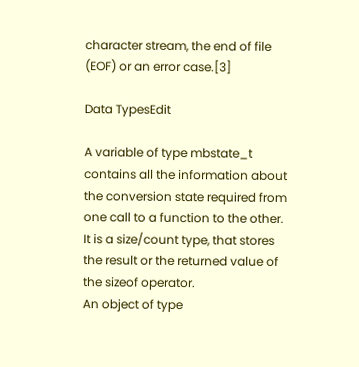character stream, the end of file (EOF) or an error case.[3]

Data TypesEdit

A variable of type mbstate_t contains all the information about the conversion state required from one call to a function to the other.
It is a size/count type, that stores the result or the returned value of the sizeof operator.
An object of type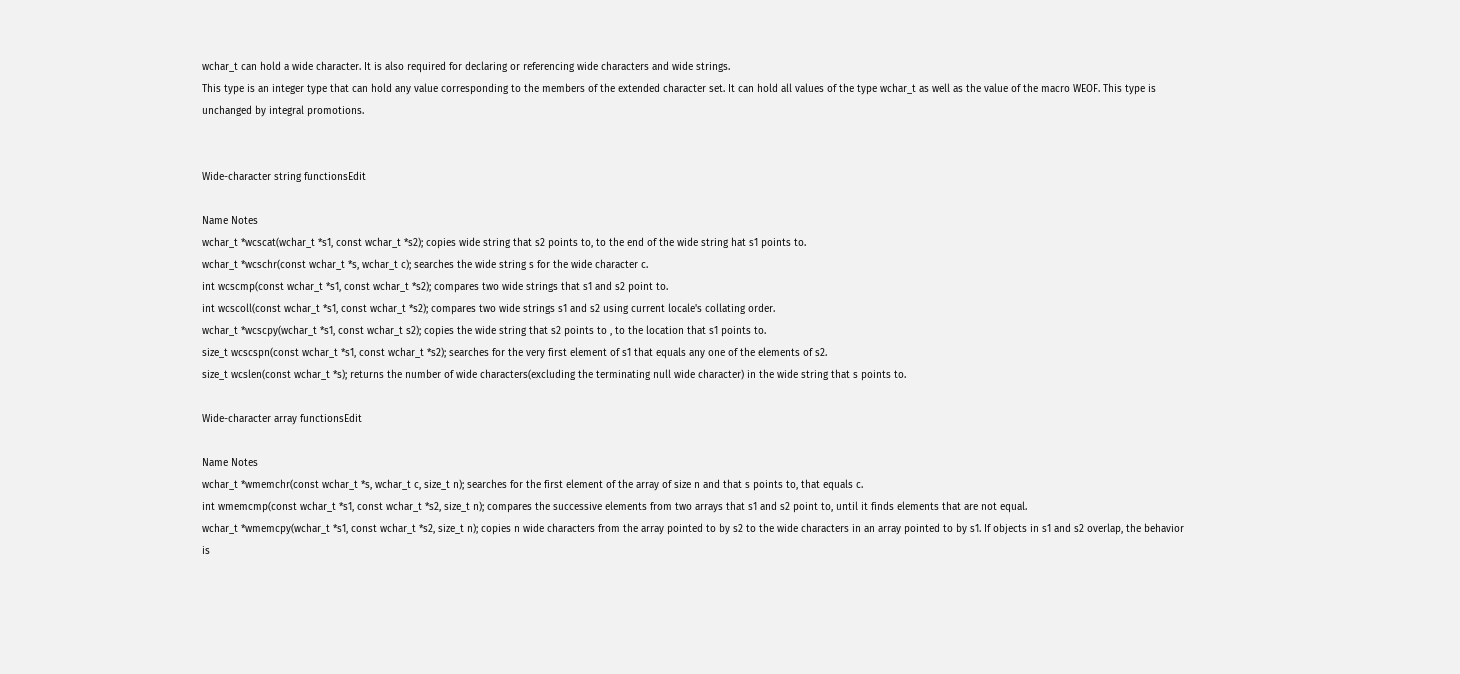wchar_t can hold a wide character. It is also required for declaring or referencing wide characters and wide strings.
This type is an integer type that can hold any value corresponding to the members of the extended character set. It can hold all values of the type wchar_t as well as the value of the macro WEOF. This type is unchanged by integral promotions.


Wide-character string functionsEdit

Name Notes
wchar_t *wcscat(wchar_t *s1, const wchar_t *s2); copies wide string that s2 points to, to the end of the wide string hat s1 points to.
wchar_t *wcschr(const wchar_t *s, wchar_t c); searches the wide string s for the wide character c.
int wcscmp(const wchar_t *s1, const wchar_t *s2); compares two wide strings that s1 and s2 point to.
int wcscoll(const wchar_t *s1, const wchar_t *s2); compares two wide strings s1 and s2 using current locale's collating order.
wchar_t *wcscpy(wchar_t *s1, const wchar_t s2); copies the wide string that s2 points to , to the location that s1 points to.
size_t wcscspn(const wchar_t *s1, const wchar_t *s2); searches for the very first element of s1 that equals any one of the elements of s2.
size_t wcslen(const wchar_t *s); returns the number of wide characters(excluding the terminating null wide character) in the wide string that s points to.

Wide-character array functionsEdit

Name Notes
wchar_t *wmemchr(const wchar_t *s, wchar_t c, size_t n); searches for the first element of the array of size n and that s points to, that equals c.
int wmemcmp(const wchar_t *s1, const wchar_t *s2, size_t n); compares the successive elements from two arrays that s1 and s2 point to, until it finds elements that are not equal.
wchar_t *wmemcpy(wchar_t *s1, const wchar_t *s2, size_t n); copies n wide characters from the array pointed to by s2 to the wide characters in an array pointed to by s1. If objects in s1 and s2 overlap, the behavior is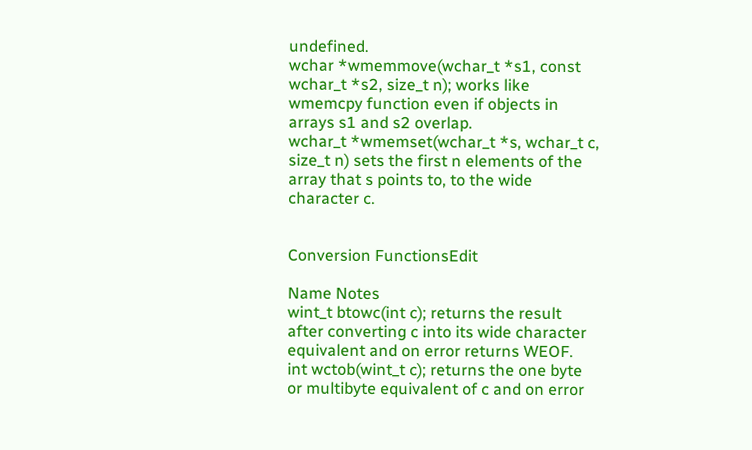undefined.
wchar *wmemmove(wchar_t *s1, const wchar_t *s2, size_t n); works like wmemcpy function even if objects in arrays s1 and s2 overlap.
wchar_t *wmemset(wchar_t *s, wchar_t c, size_t n) sets the first n elements of the array that s points to, to the wide character c.


Conversion FunctionsEdit

Name Notes
wint_t btowc(int c); returns the result after converting c into its wide character equivalent and on error returns WEOF.
int wctob(wint_t c); returns the one byte or multibyte equivalent of c and on error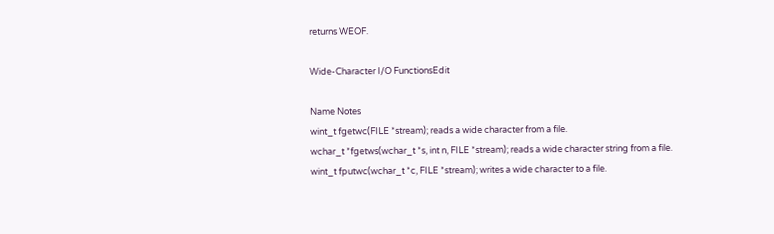returns WEOF.

Wide-Character I/O FunctionsEdit

Name Notes
wint_t fgetwc(FILE *stream); reads a wide character from a file.
wchar_t *fgetws(wchar_t *s, int n, FILE *stream); reads a wide character string from a file.
wint_t fputwc(wchar_t *c, FILE *stream); writes a wide character to a file.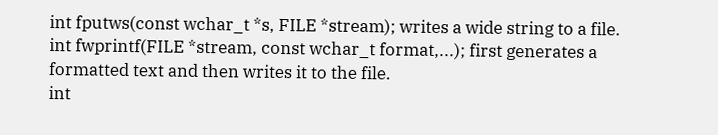int fputws(const wchar_t *s, FILE *stream); writes a wide string to a file.
int fwprintf(FILE *stream, const wchar_t format,...); first generates a formatted text and then writes it to the file.
int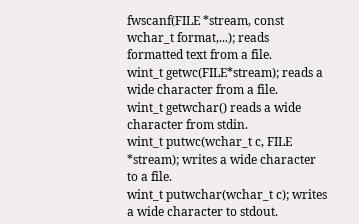fwscanf(FILE *stream, const wchar_t format,...); reads formatted text from a file.
wint_t getwc(FILE*stream); reads a wide character from a file.
wint_t getwchar() reads a wide character from stdin.
wint_t putwc(wchar_t c, FILE *stream); writes a wide character to a file.
wint_t putwchar(wchar_t c); writes a wide character to stdout.